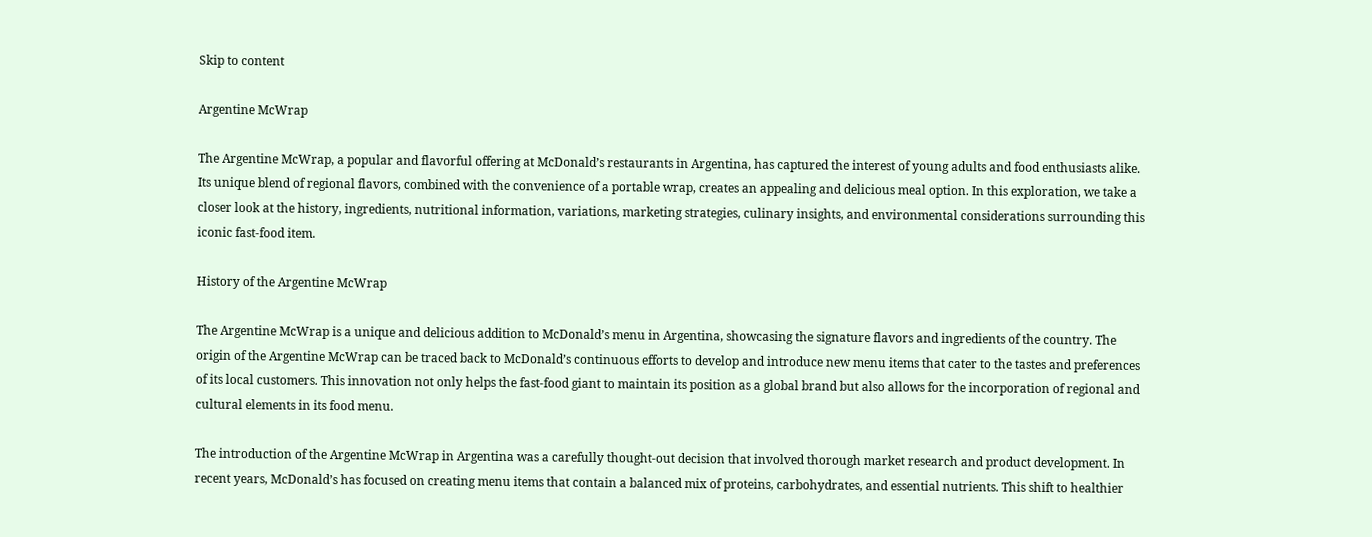Skip to content

Argentine McWrap

The Argentine McWrap, a popular and flavorful offering at McDonald’s restaurants in Argentina, has captured the interest of young adults and food enthusiasts alike. Its unique blend of regional flavors, combined with the convenience of a portable wrap, creates an appealing and delicious meal option. In this exploration, we take a closer look at the history, ingredients, nutritional information, variations, marketing strategies, culinary insights, and environmental considerations surrounding this iconic fast-food item.

History of the Argentine McWrap

The Argentine McWrap is a unique and delicious addition to McDonald’s menu in Argentina, showcasing the signature flavors and ingredients of the country. The origin of the Argentine McWrap can be traced back to McDonald’s continuous efforts to develop and introduce new menu items that cater to the tastes and preferences of its local customers. This innovation not only helps the fast-food giant to maintain its position as a global brand but also allows for the incorporation of regional and cultural elements in its food menu.

The introduction of the Argentine McWrap in Argentina was a carefully thought-out decision that involved thorough market research and product development. In recent years, McDonald’s has focused on creating menu items that contain a balanced mix of proteins, carbohydrates, and essential nutrients. This shift to healthier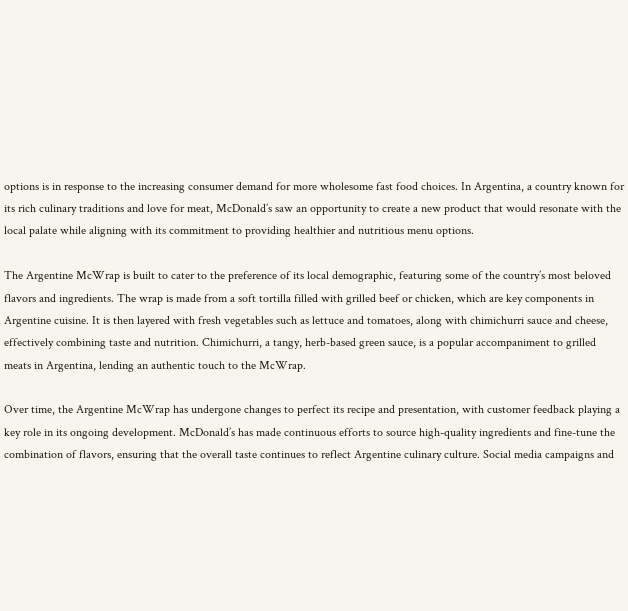options is in response to the increasing consumer demand for more wholesome fast food choices. In Argentina, a country known for its rich culinary traditions and love for meat, McDonald’s saw an opportunity to create a new product that would resonate with the local palate while aligning with its commitment to providing healthier and nutritious menu options.

The Argentine McWrap is built to cater to the preference of its local demographic, featuring some of the country’s most beloved flavors and ingredients. The wrap is made from a soft tortilla filled with grilled beef or chicken, which are key components in Argentine cuisine. It is then layered with fresh vegetables such as lettuce and tomatoes, along with chimichurri sauce and cheese, effectively combining taste and nutrition. Chimichurri, a tangy, herb-based green sauce, is a popular accompaniment to grilled meats in Argentina, lending an authentic touch to the McWrap.

Over time, the Argentine McWrap has undergone changes to perfect its recipe and presentation, with customer feedback playing a key role in its ongoing development. McDonald’s has made continuous efforts to source high-quality ingredients and fine-tune the combination of flavors, ensuring that the overall taste continues to reflect Argentine culinary culture. Social media campaigns and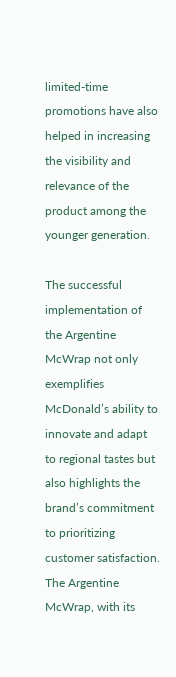limited-time promotions have also helped in increasing the visibility and relevance of the product among the younger generation.

The successful implementation of the Argentine McWrap not only exemplifies McDonald’s ability to innovate and adapt to regional tastes but also highlights the brand’s commitment to prioritizing customer satisfaction. The Argentine McWrap, with its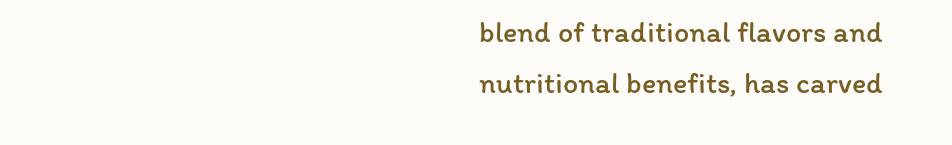blend of traditional flavors and nutritional benefits, has carved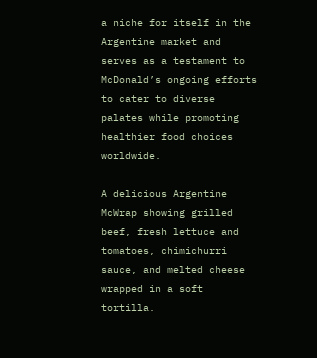a niche for itself in the Argentine market and serves as a testament to McDonald’s ongoing efforts to cater to diverse palates while promoting healthier food choices worldwide.

A delicious Argentine McWrap showing grilled beef, fresh lettuce and tomatoes, chimichurri sauce, and melted cheese wrapped in a soft tortilla.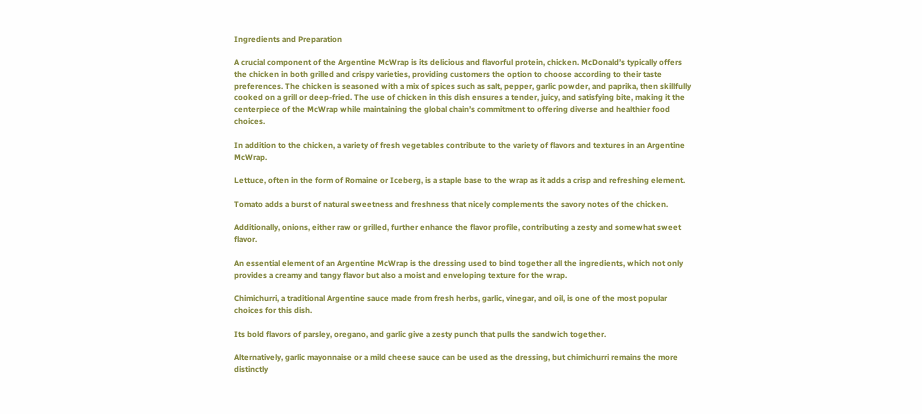Ingredients and Preparation

A crucial component of the Argentine McWrap is its delicious and flavorful protein, chicken. McDonald’s typically offers the chicken in both grilled and crispy varieties, providing customers the option to choose according to their taste preferences. The chicken is seasoned with a mix of spices such as salt, pepper, garlic powder, and paprika, then skillfully cooked on a grill or deep-fried. The use of chicken in this dish ensures a tender, juicy, and satisfying bite, making it the centerpiece of the McWrap while maintaining the global chain’s commitment to offering diverse and healthier food choices.

In addition to the chicken, a variety of fresh vegetables contribute to the variety of flavors and textures in an Argentine McWrap.

Lettuce, often in the form of Romaine or Iceberg, is a staple base to the wrap as it adds a crisp and refreshing element.

Tomato adds a burst of natural sweetness and freshness that nicely complements the savory notes of the chicken.

Additionally, onions, either raw or grilled, further enhance the flavor profile, contributing a zesty and somewhat sweet flavor.

An essential element of an Argentine McWrap is the dressing used to bind together all the ingredients, which not only provides a creamy and tangy flavor but also a moist and enveloping texture for the wrap.

Chimichurri, a traditional Argentine sauce made from fresh herbs, garlic, vinegar, and oil, is one of the most popular choices for this dish.

Its bold flavors of parsley, oregano, and garlic give a zesty punch that pulls the sandwich together.

Alternatively, garlic mayonnaise or a mild cheese sauce can be used as the dressing, but chimichurri remains the more distinctly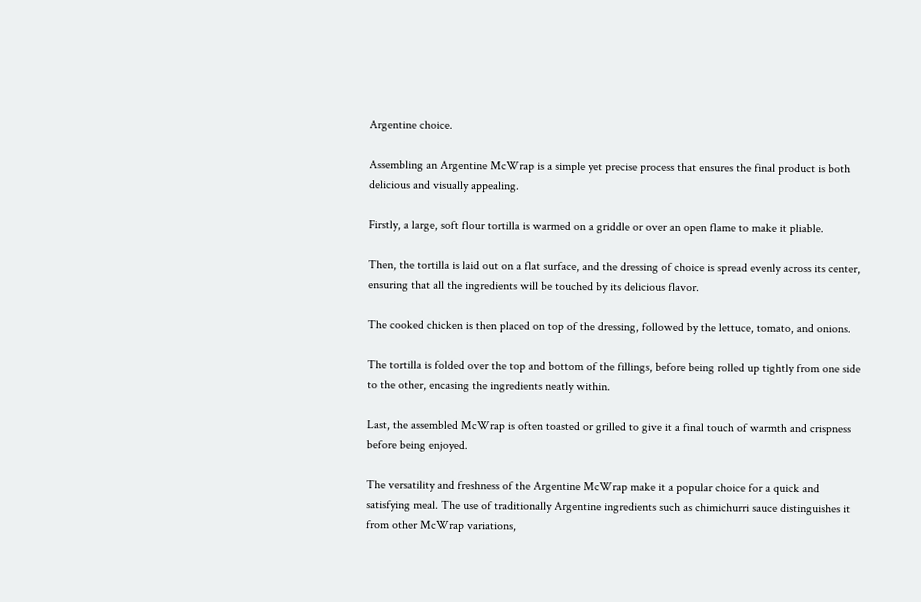Argentine choice.

Assembling an Argentine McWrap is a simple yet precise process that ensures the final product is both delicious and visually appealing.

Firstly, a large, soft flour tortilla is warmed on a griddle or over an open flame to make it pliable.

Then, the tortilla is laid out on a flat surface, and the dressing of choice is spread evenly across its center, ensuring that all the ingredients will be touched by its delicious flavor.

The cooked chicken is then placed on top of the dressing, followed by the lettuce, tomato, and onions.

The tortilla is folded over the top and bottom of the fillings, before being rolled up tightly from one side to the other, encasing the ingredients neatly within.

Last, the assembled McWrap is often toasted or grilled to give it a final touch of warmth and crispness before being enjoyed.

The versatility and freshness of the Argentine McWrap make it a popular choice for a quick and satisfying meal. The use of traditionally Argentine ingredients such as chimichurri sauce distinguishes it from other McWrap variations,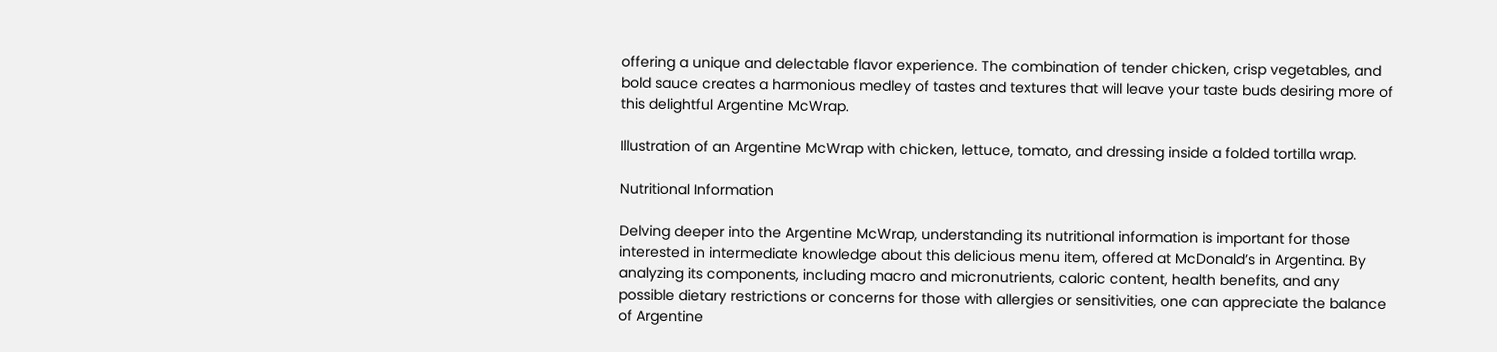offering a unique and delectable flavor experience. The combination of tender chicken, crisp vegetables, and bold sauce creates a harmonious medley of tastes and textures that will leave your taste buds desiring more of this delightful Argentine McWrap.

Illustration of an Argentine McWrap with chicken, lettuce, tomato, and dressing inside a folded tortilla wrap.

Nutritional Information

Delving deeper into the Argentine McWrap, understanding its nutritional information is important for those interested in intermediate knowledge about this delicious menu item, offered at McDonald’s in Argentina. By analyzing its components, including macro and micronutrients, caloric content, health benefits, and any possible dietary restrictions or concerns for those with allergies or sensitivities, one can appreciate the balance of Argentine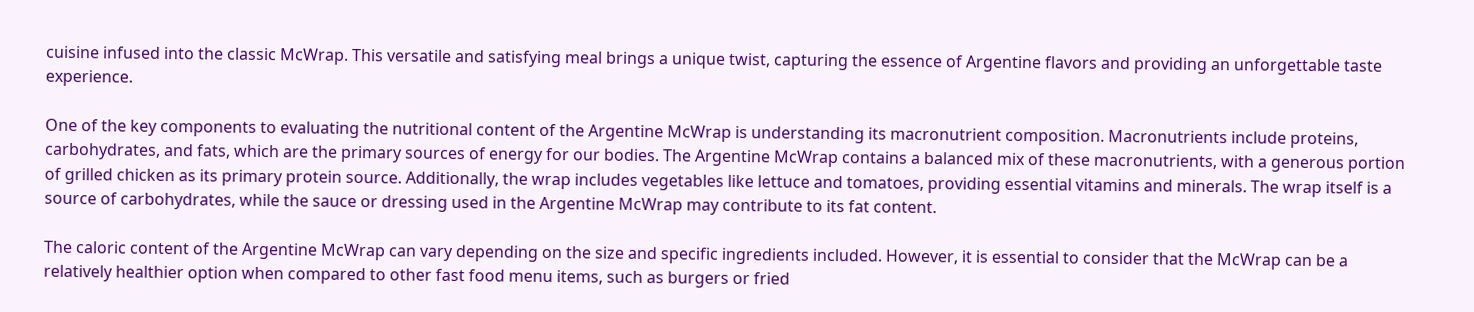cuisine infused into the classic McWrap. This versatile and satisfying meal brings a unique twist, capturing the essence of Argentine flavors and providing an unforgettable taste experience.

One of the key components to evaluating the nutritional content of the Argentine McWrap is understanding its macronutrient composition. Macronutrients include proteins, carbohydrates, and fats, which are the primary sources of energy for our bodies. The Argentine McWrap contains a balanced mix of these macronutrients, with a generous portion of grilled chicken as its primary protein source. Additionally, the wrap includes vegetables like lettuce and tomatoes, providing essential vitamins and minerals. The wrap itself is a source of carbohydrates, while the sauce or dressing used in the Argentine McWrap may contribute to its fat content.

The caloric content of the Argentine McWrap can vary depending on the size and specific ingredients included. However, it is essential to consider that the McWrap can be a relatively healthier option when compared to other fast food menu items, such as burgers or fried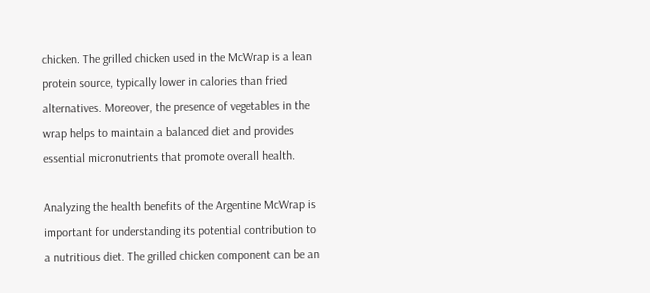chicken. The grilled chicken used in the McWrap is a lean protein source, typically lower in calories than fried alternatives. Moreover, the presence of vegetables in the wrap helps to maintain a balanced diet and provides essential micronutrients that promote overall health.

Analyzing the health benefits of the Argentine McWrap is important for understanding its potential contribution to a nutritious diet. The grilled chicken component can be an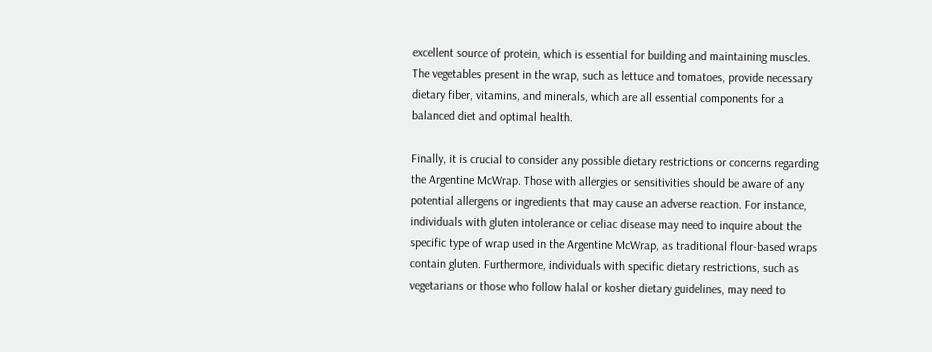excellent source of protein, which is essential for building and maintaining muscles. The vegetables present in the wrap, such as lettuce and tomatoes, provide necessary dietary fiber, vitamins, and minerals, which are all essential components for a balanced diet and optimal health.

Finally, it is crucial to consider any possible dietary restrictions or concerns regarding the Argentine McWrap. Those with allergies or sensitivities should be aware of any potential allergens or ingredients that may cause an adverse reaction. For instance, individuals with gluten intolerance or celiac disease may need to inquire about the specific type of wrap used in the Argentine McWrap, as traditional flour-based wraps contain gluten. Furthermore, individuals with specific dietary restrictions, such as vegetarians or those who follow halal or kosher dietary guidelines, may need to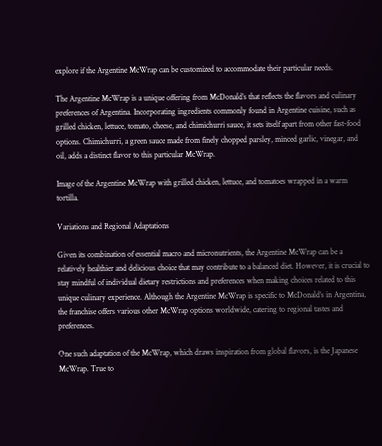explore if the Argentine McWrap can be customized to accommodate their particular needs.

The Argentine McWrap is a unique offering from McDonald’s that reflects the flavors and culinary preferences of Argentina. Incorporating ingredients commonly found in Argentine cuisine, such as grilled chicken, lettuce, tomato, cheese, and chimichurri sauce, it sets itself apart from other fast-food options. Chimichurri, a green sauce made from finely chopped parsley, minced garlic, vinegar, and oil, adds a distinct flavor to this particular McWrap.

Image of the Argentine McWrap with grilled chicken, lettuce, and tomatoes wrapped in a warm tortilla.

Variations and Regional Adaptations

Given its combination of essential macro and micronutrients, the Argentine McWrap can be a relatively healthier and delicious choice that may contribute to a balanced diet. However, it is crucial to stay mindful of individual dietary restrictions and preferences when making choices related to this unique culinary experience. Although the Argentine McWrap is specific to McDonald’s in Argentina, the franchise offers various other McWrap options worldwide, catering to regional tastes and preferences.

One such adaptation of the McWrap, which draws inspiration from global flavors, is the Japanese McWrap. True to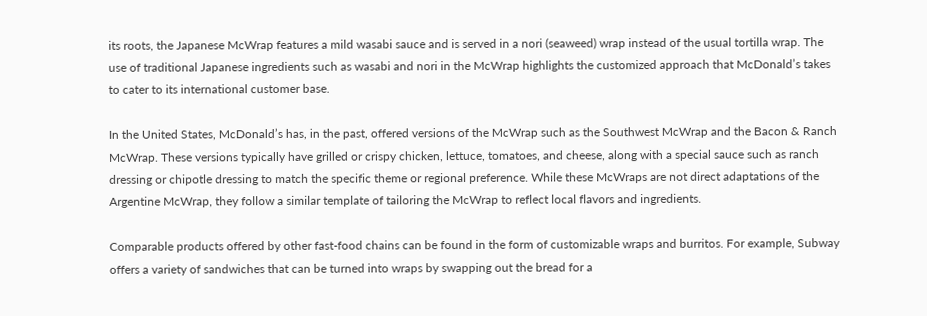its roots, the Japanese McWrap features a mild wasabi sauce and is served in a nori (seaweed) wrap instead of the usual tortilla wrap. The use of traditional Japanese ingredients such as wasabi and nori in the McWrap highlights the customized approach that McDonald’s takes to cater to its international customer base.

In the United States, McDonald’s has, in the past, offered versions of the McWrap such as the Southwest McWrap and the Bacon & Ranch McWrap. These versions typically have grilled or crispy chicken, lettuce, tomatoes, and cheese, along with a special sauce such as ranch dressing or chipotle dressing to match the specific theme or regional preference. While these McWraps are not direct adaptations of the Argentine McWrap, they follow a similar template of tailoring the McWrap to reflect local flavors and ingredients.

Comparable products offered by other fast-food chains can be found in the form of customizable wraps and burritos. For example, Subway offers a variety of sandwiches that can be turned into wraps by swapping out the bread for a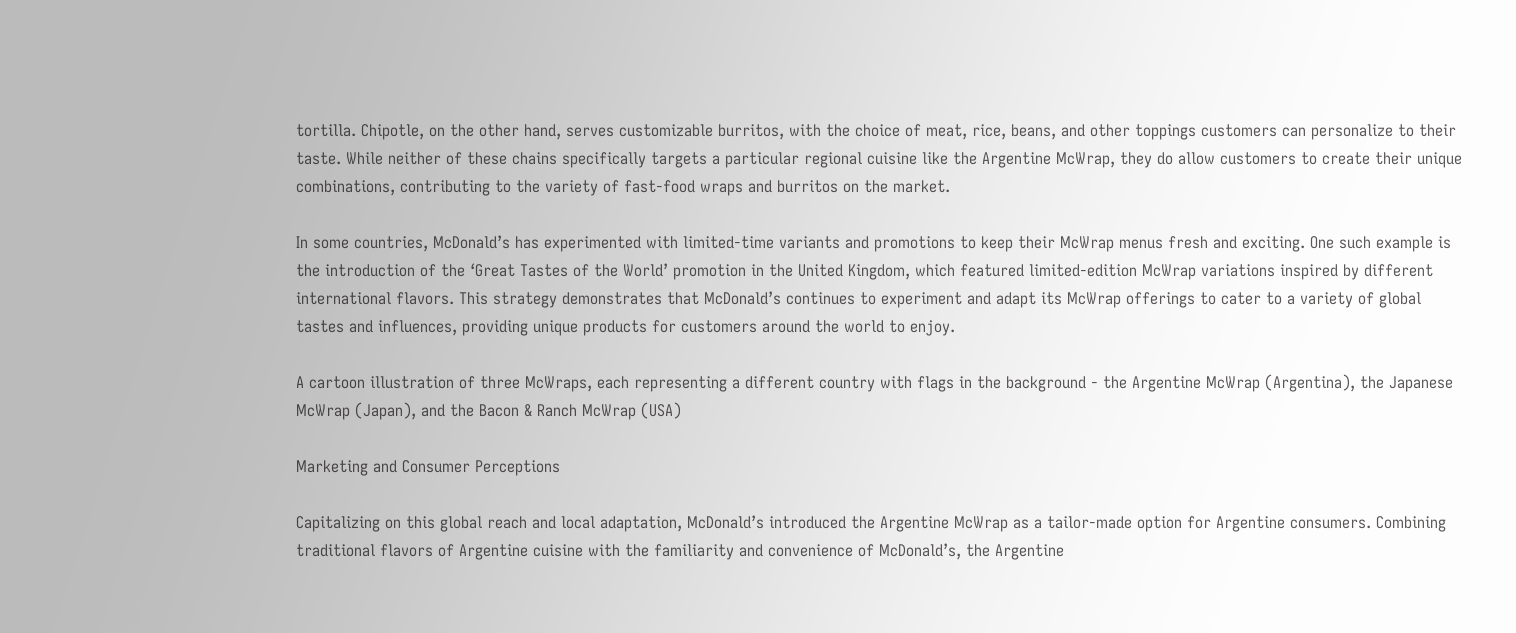tortilla. Chipotle, on the other hand, serves customizable burritos, with the choice of meat, rice, beans, and other toppings customers can personalize to their taste. While neither of these chains specifically targets a particular regional cuisine like the Argentine McWrap, they do allow customers to create their unique combinations, contributing to the variety of fast-food wraps and burritos on the market.

In some countries, McDonald’s has experimented with limited-time variants and promotions to keep their McWrap menus fresh and exciting. One such example is the introduction of the ‘Great Tastes of the World’ promotion in the United Kingdom, which featured limited-edition McWrap variations inspired by different international flavors. This strategy demonstrates that McDonald’s continues to experiment and adapt its McWrap offerings to cater to a variety of global tastes and influences, providing unique products for customers around the world to enjoy.

A cartoon illustration of three McWraps, each representing a different country with flags in the background - the Argentine McWrap (Argentina), the Japanese McWrap (Japan), and the Bacon & Ranch McWrap (USA)

Marketing and Consumer Perceptions

Capitalizing on this global reach and local adaptation, McDonald’s introduced the Argentine McWrap as a tailor-made option for Argentine consumers. Combining traditional flavors of Argentine cuisine with the familiarity and convenience of McDonald’s, the Argentine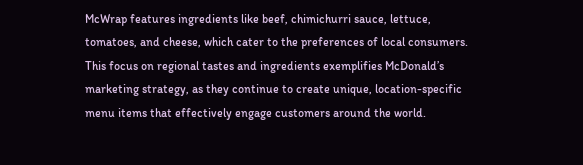McWrap features ingredients like beef, chimichurri sauce, lettuce, tomatoes, and cheese, which cater to the preferences of local consumers. This focus on regional tastes and ingredients exemplifies McDonald’s marketing strategy, as they continue to create unique, location-specific menu items that effectively engage customers around the world.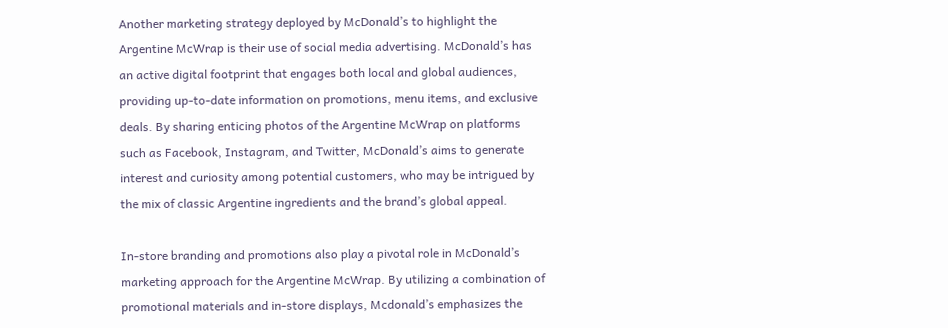Another marketing strategy deployed by McDonald’s to highlight the Argentine McWrap is their use of social media advertising. McDonald’s has an active digital footprint that engages both local and global audiences, providing up-to-date information on promotions, menu items, and exclusive deals. By sharing enticing photos of the Argentine McWrap on platforms such as Facebook, Instagram, and Twitter, McDonald’s aims to generate interest and curiosity among potential customers, who may be intrigued by the mix of classic Argentine ingredients and the brand’s global appeal.

In-store branding and promotions also play a pivotal role in McDonald’s marketing approach for the Argentine McWrap. By utilizing a combination of promotional materials and in-store displays, Mcdonald’s emphasizes the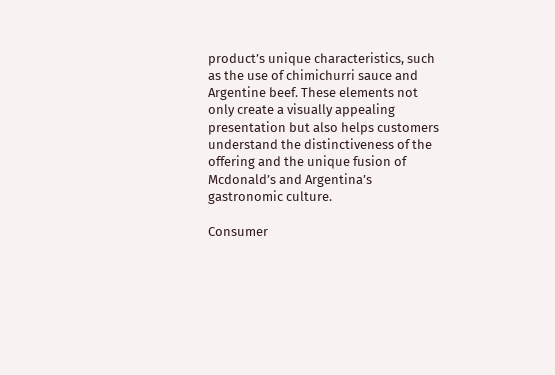product’s unique characteristics, such as the use of chimichurri sauce and Argentine beef. These elements not only create a visually appealing presentation but also helps customers understand the distinctiveness of the offering and the unique fusion of Mcdonald’s and Argentina’s gastronomic culture.

Consumer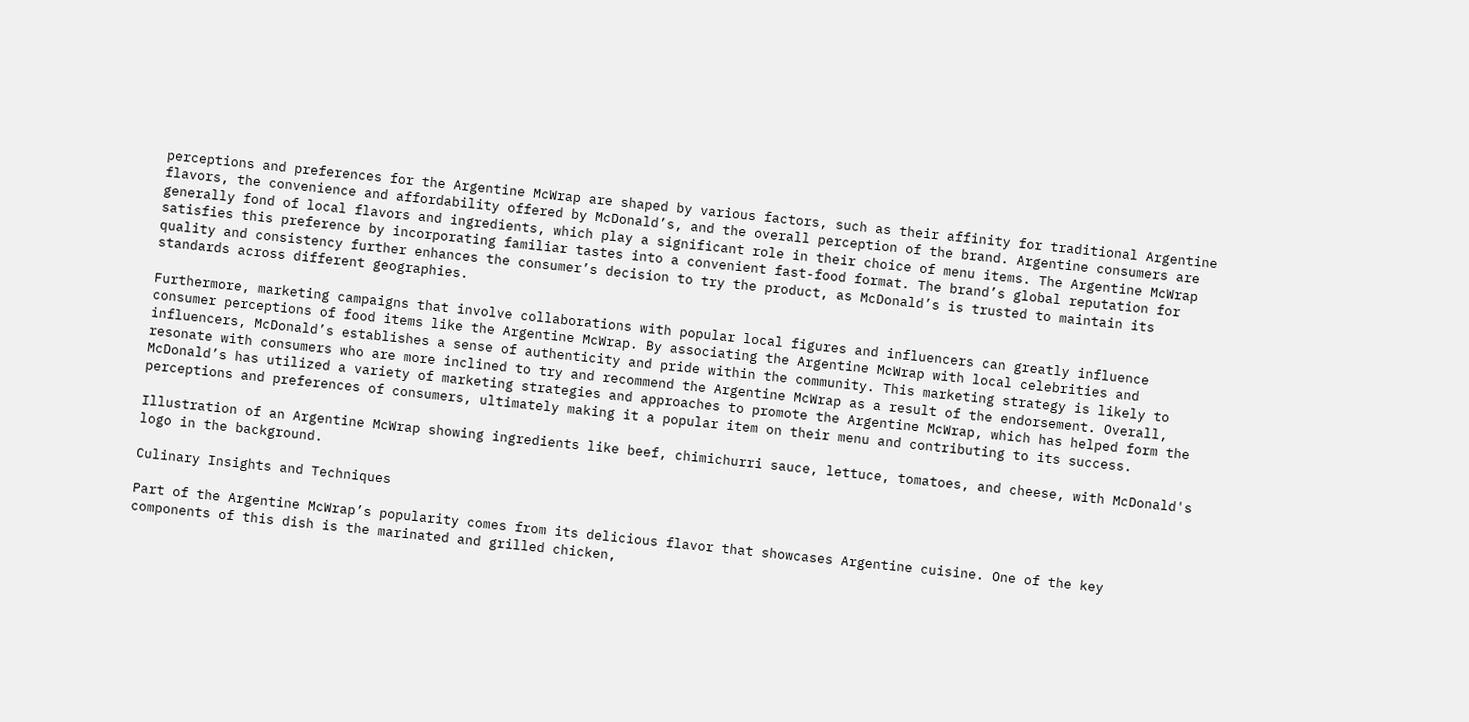perceptions and preferences for the Argentine McWrap are shaped by various factors, such as their affinity for traditional Argentine flavors, the convenience and affordability offered by McDonald’s, and the overall perception of the brand. Argentine consumers are generally fond of local flavors and ingredients, which play a significant role in their choice of menu items. The Argentine McWrap satisfies this preference by incorporating familiar tastes into a convenient fast-food format. The brand’s global reputation for quality and consistency further enhances the consumer’s decision to try the product, as McDonald’s is trusted to maintain its standards across different geographies.

Furthermore, marketing campaigns that involve collaborations with popular local figures and influencers can greatly influence consumer perceptions of food items like the Argentine McWrap. By associating the Argentine McWrap with local celebrities and influencers, McDonald’s establishes a sense of authenticity and pride within the community. This marketing strategy is likely to resonate with consumers who are more inclined to try and recommend the Argentine McWrap as a result of the endorsement. Overall, McDonald’s has utilized a variety of marketing strategies and approaches to promote the Argentine McWrap, which has helped form the perceptions and preferences of consumers, ultimately making it a popular item on their menu and contributing to its success.

Illustration of an Argentine McWrap showing ingredients like beef, chimichurri sauce, lettuce, tomatoes, and cheese, with McDonald's logo in the background.

Culinary Insights and Techniques

Part of the Argentine McWrap’s popularity comes from its delicious flavor that showcases Argentine cuisine. One of the key components of this dish is the marinated and grilled chicken,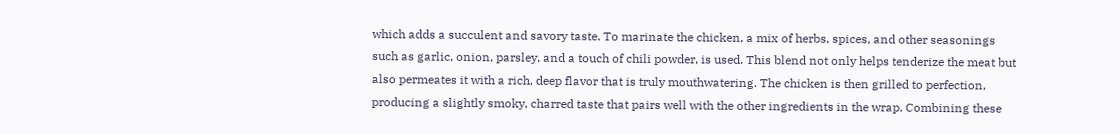which adds a succulent and savory taste. To marinate the chicken, a mix of herbs, spices, and other seasonings such as garlic, onion, parsley, and a touch of chili powder, is used. This blend not only helps tenderize the meat but also permeates it with a rich, deep flavor that is truly mouthwatering. The chicken is then grilled to perfection, producing a slightly smoky, charred taste that pairs well with the other ingredients in the wrap. Combining these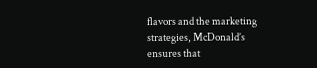flavors and the marketing strategies, McDonald’s ensures that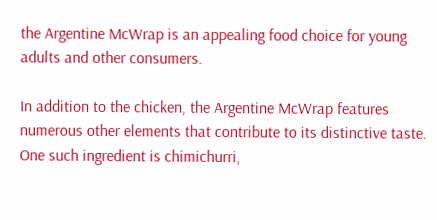the Argentine McWrap is an appealing food choice for young adults and other consumers.

In addition to the chicken, the Argentine McWrap features numerous other elements that contribute to its distinctive taste. One such ingredient is chimichurri,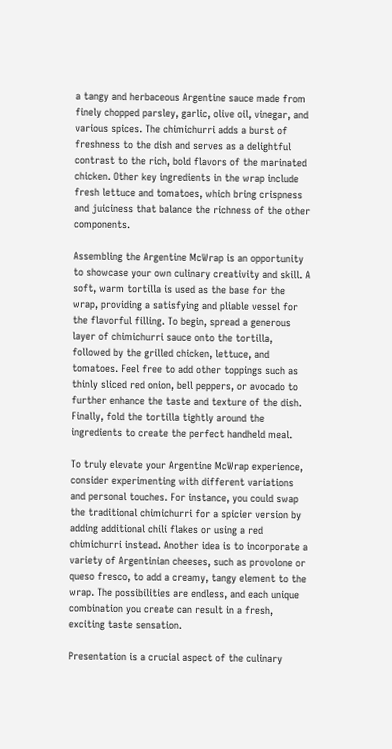a tangy and herbaceous Argentine sauce made from finely chopped parsley, garlic, olive oil, vinegar, and various spices. The chimichurri adds a burst of freshness to the dish and serves as a delightful contrast to the rich, bold flavors of the marinated chicken. Other key ingredients in the wrap include fresh lettuce and tomatoes, which bring crispness and juiciness that balance the richness of the other components.

Assembling the Argentine McWrap is an opportunity to showcase your own culinary creativity and skill. A soft, warm tortilla is used as the base for the wrap, providing a satisfying and pliable vessel for the flavorful filling. To begin, spread a generous layer of chimichurri sauce onto the tortilla, followed by the grilled chicken, lettuce, and tomatoes. Feel free to add other toppings such as thinly sliced red onion, bell peppers, or avocado to further enhance the taste and texture of the dish. Finally, fold the tortilla tightly around the ingredients to create the perfect handheld meal.

To truly elevate your Argentine McWrap experience, consider experimenting with different variations and personal touches. For instance, you could swap the traditional chimichurri for a spicier version by adding additional chili flakes or using a red chimichurri instead. Another idea is to incorporate a variety of Argentinian cheeses, such as provolone or queso fresco, to add a creamy, tangy element to the wrap. The possibilities are endless, and each unique combination you create can result in a fresh, exciting taste sensation.

Presentation is a crucial aspect of the culinary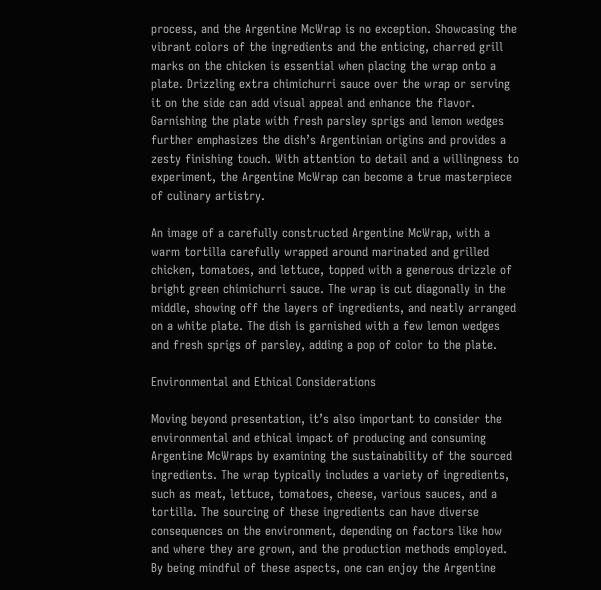process, and the Argentine McWrap is no exception. Showcasing the vibrant colors of the ingredients and the enticing, charred grill marks on the chicken is essential when placing the wrap onto a plate. Drizzling extra chimichurri sauce over the wrap or serving it on the side can add visual appeal and enhance the flavor. Garnishing the plate with fresh parsley sprigs and lemon wedges further emphasizes the dish’s Argentinian origins and provides a zesty finishing touch. With attention to detail and a willingness to experiment, the Argentine McWrap can become a true masterpiece of culinary artistry.

An image of a carefully constructed Argentine McWrap, with a warm tortilla carefully wrapped around marinated and grilled chicken, tomatoes, and lettuce, topped with a generous drizzle of bright green chimichurri sauce. The wrap is cut diagonally in the middle, showing off the layers of ingredients, and neatly arranged on a white plate. The dish is garnished with a few lemon wedges and fresh sprigs of parsley, adding a pop of color to the plate.

Environmental and Ethical Considerations

Moving beyond presentation, it’s also important to consider the environmental and ethical impact of producing and consuming Argentine McWraps by examining the sustainability of the sourced ingredients. The wrap typically includes a variety of ingredients, such as meat, lettuce, tomatoes, cheese, various sauces, and a tortilla. The sourcing of these ingredients can have diverse consequences on the environment, depending on factors like how and where they are grown, and the production methods employed. By being mindful of these aspects, one can enjoy the Argentine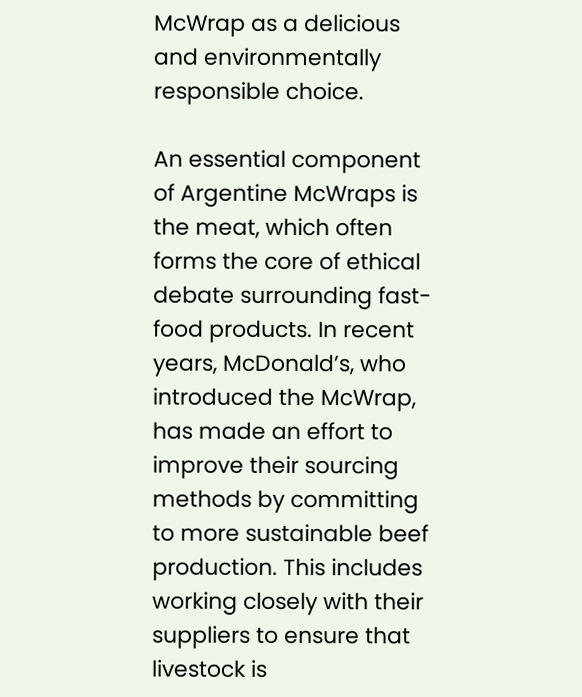McWrap as a delicious and environmentally responsible choice.

An essential component of Argentine McWraps is the meat, which often forms the core of ethical debate surrounding fast-food products. In recent years, McDonald’s, who introduced the McWrap, has made an effort to improve their sourcing methods by committing to more sustainable beef production. This includes working closely with their suppliers to ensure that livestock is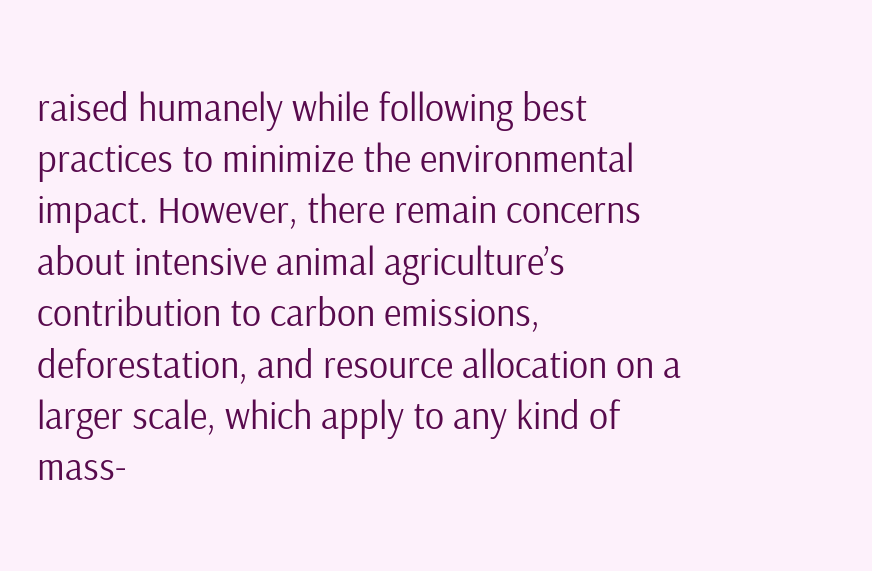raised humanely while following best practices to minimize the environmental impact. However, there remain concerns about intensive animal agriculture’s contribution to carbon emissions, deforestation, and resource allocation on a larger scale, which apply to any kind of mass-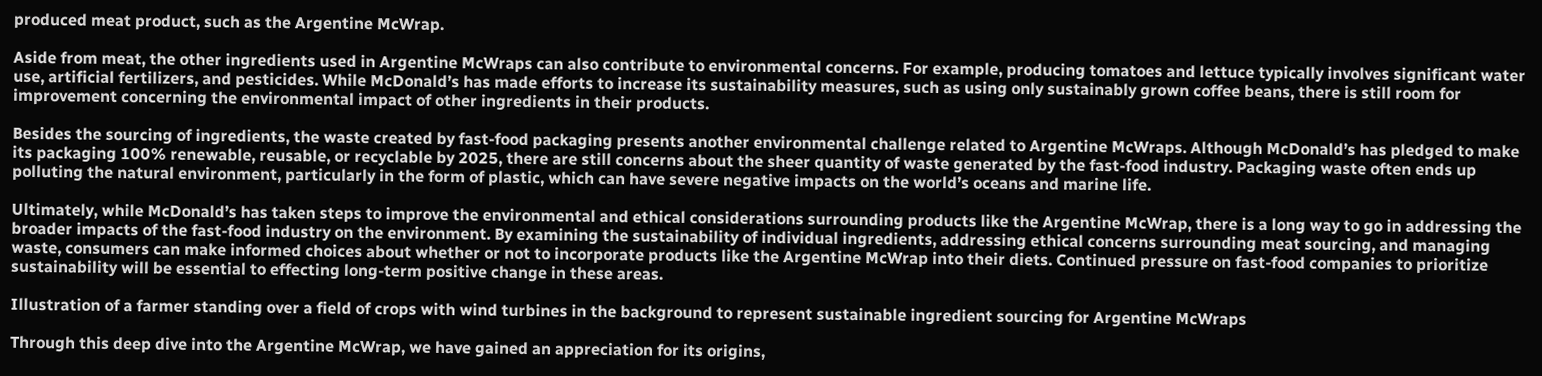produced meat product, such as the Argentine McWrap.

Aside from meat, the other ingredients used in Argentine McWraps can also contribute to environmental concerns. For example, producing tomatoes and lettuce typically involves significant water use, artificial fertilizers, and pesticides. While McDonald’s has made efforts to increase its sustainability measures, such as using only sustainably grown coffee beans, there is still room for improvement concerning the environmental impact of other ingredients in their products.

Besides the sourcing of ingredients, the waste created by fast-food packaging presents another environmental challenge related to Argentine McWraps. Although McDonald’s has pledged to make its packaging 100% renewable, reusable, or recyclable by 2025, there are still concerns about the sheer quantity of waste generated by the fast-food industry. Packaging waste often ends up polluting the natural environment, particularly in the form of plastic, which can have severe negative impacts on the world’s oceans and marine life.

Ultimately, while McDonald’s has taken steps to improve the environmental and ethical considerations surrounding products like the Argentine McWrap, there is a long way to go in addressing the broader impacts of the fast-food industry on the environment. By examining the sustainability of individual ingredients, addressing ethical concerns surrounding meat sourcing, and managing waste, consumers can make informed choices about whether or not to incorporate products like the Argentine McWrap into their diets. Continued pressure on fast-food companies to prioritize sustainability will be essential to effecting long-term positive change in these areas.

Illustration of a farmer standing over a field of crops with wind turbines in the background to represent sustainable ingredient sourcing for Argentine McWraps

Through this deep dive into the Argentine McWrap, we have gained an appreciation for its origins,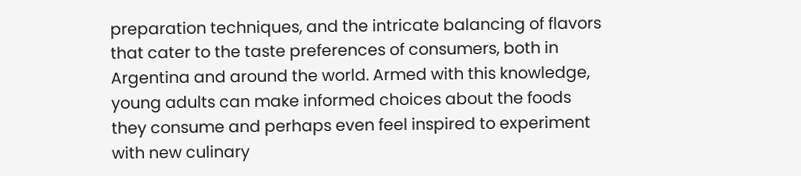preparation techniques, and the intricate balancing of flavors that cater to the taste preferences of consumers, both in Argentina and around the world. Armed with this knowledge, young adults can make informed choices about the foods they consume and perhaps even feel inspired to experiment with new culinary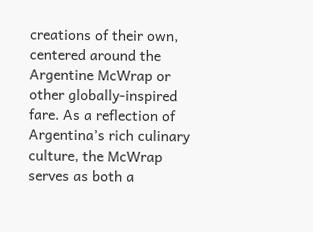creations of their own, centered around the Argentine McWrap or other globally-inspired fare. As a reflection of Argentina’s rich culinary culture, the McWrap serves as both a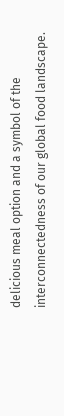delicious meal option and a symbol of the interconnectedness of our global food landscape.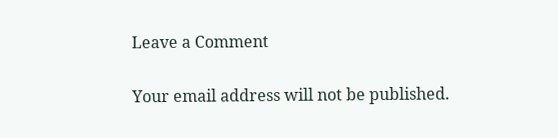Leave a Comment

Your email address will not be published.